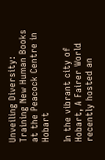Unveiling Diversity: Training New Human Books at the Peacock Centre in Hobart

In the vibrant city of Hobart, A Fairer World recently hosted an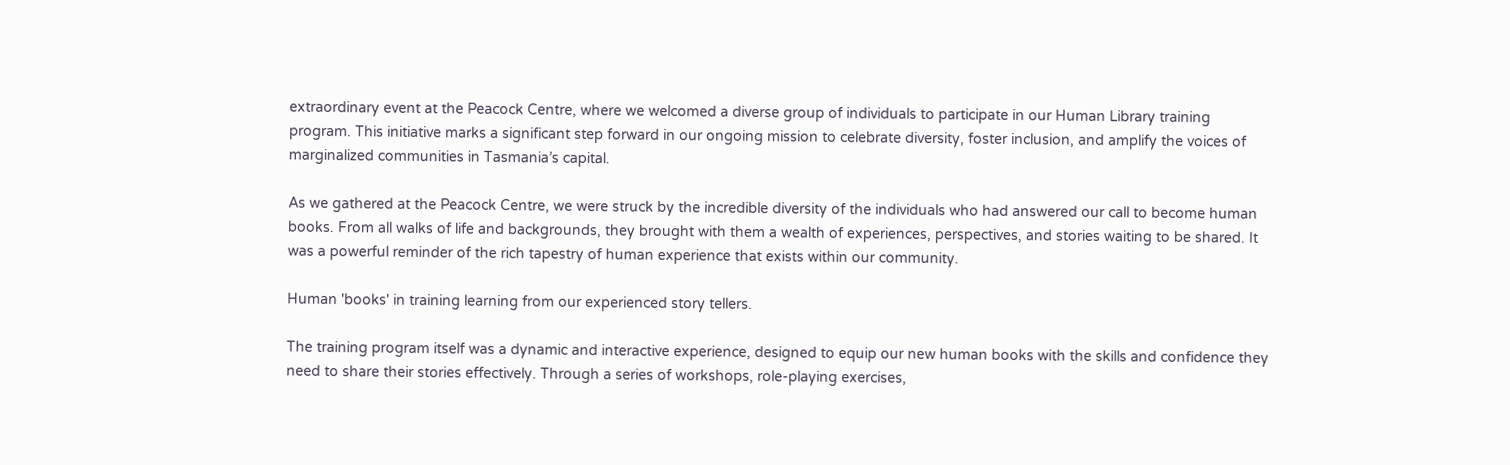extraordinary event at the Peacock Centre, where we welcomed a diverse group of individuals to participate in our Human Library training program. This initiative marks a significant step forward in our ongoing mission to celebrate diversity, foster inclusion, and amplify the voices of marginalized communities in Tasmania’s capital.

As we gathered at the Peacock Centre, we were struck by the incredible diversity of the individuals who had answered our call to become human books. From all walks of life and backgrounds, they brought with them a wealth of experiences, perspectives, and stories waiting to be shared. It was a powerful reminder of the rich tapestry of human experience that exists within our community.

Human 'books' in training learning from our experienced story tellers.

The training program itself was a dynamic and interactive experience, designed to equip our new human books with the skills and confidence they need to share their stories effectively. Through a series of workshops, role-playing exercises,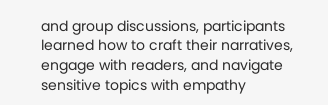and group discussions, participants learned how to craft their narratives, engage with readers, and navigate sensitive topics with empathy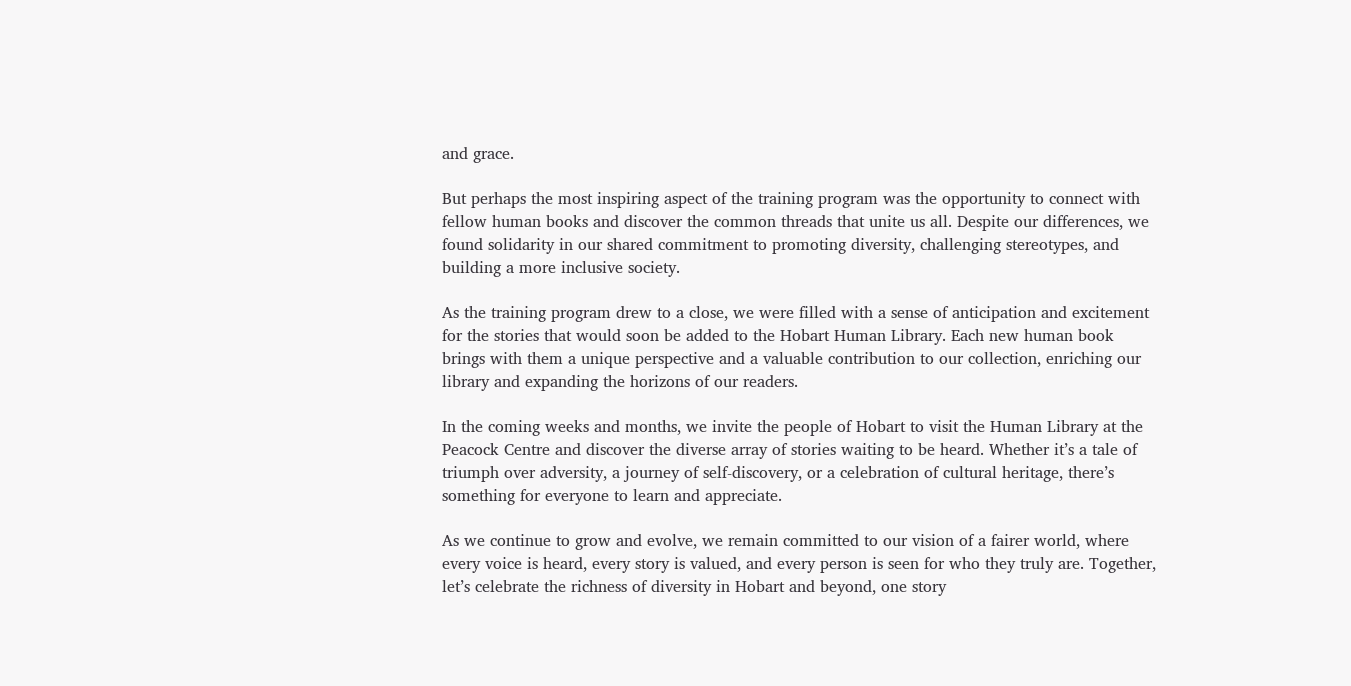and grace.

But perhaps the most inspiring aspect of the training program was the opportunity to connect with fellow human books and discover the common threads that unite us all. Despite our differences, we found solidarity in our shared commitment to promoting diversity, challenging stereotypes, and building a more inclusive society.

As the training program drew to a close, we were filled with a sense of anticipation and excitement for the stories that would soon be added to the Hobart Human Library. Each new human book brings with them a unique perspective and a valuable contribution to our collection, enriching our library and expanding the horizons of our readers.

In the coming weeks and months, we invite the people of Hobart to visit the Human Library at the Peacock Centre and discover the diverse array of stories waiting to be heard. Whether it’s a tale of triumph over adversity, a journey of self-discovery, or a celebration of cultural heritage, there’s something for everyone to learn and appreciate.

As we continue to grow and evolve, we remain committed to our vision of a fairer world, where every voice is heard, every story is valued, and every person is seen for who they truly are. Together, let’s celebrate the richness of diversity in Hobart and beyond, one story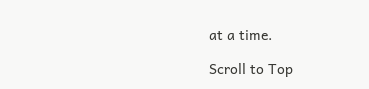at a time.

Scroll to Top